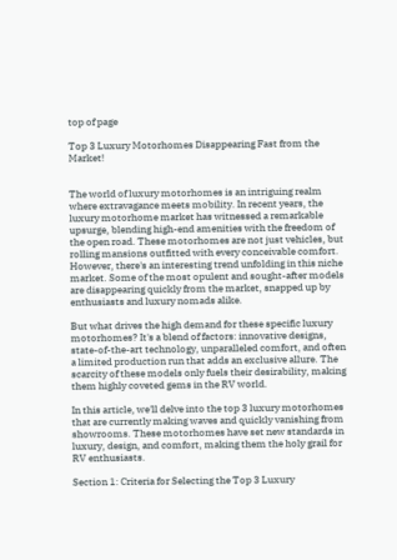top of page

Top 3 Luxury Motorhomes Disappearing Fast from the Market!


The world of luxury motorhomes is an intriguing realm where extravagance meets mobility. In recent years, the luxury motorhome market has witnessed a remarkable upsurge, blending high-end amenities with the freedom of the open road. These motorhomes are not just vehicles, but rolling mansions outfitted with every conceivable comfort. However, there's an interesting trend unfolding in this niche market. Some of the most opulent and sought-after models are disappearing quickly from the market, snapped up by enthusiasts and luxury nomads alike.

But what drives the high demand for these specific luxury motorhomes? It's a blend of factors: innovative designs, state-of-the-art technology, unparalleled comfort, and often a limited production run that adds an exclusive allure. The scarcity of these models only fuels their desirability, making them highly coveted gems in the RV world.

In this article, we'll delve into the top 3 luxury motorhomes that are currently making waves and quickly vanishing from showrooms. These motorhomes have set new standards in luxury, design, and comfort, making them the holy grail for RV enthusiasts.

Section 1: Criteria for Selecting the Top 3 Luxury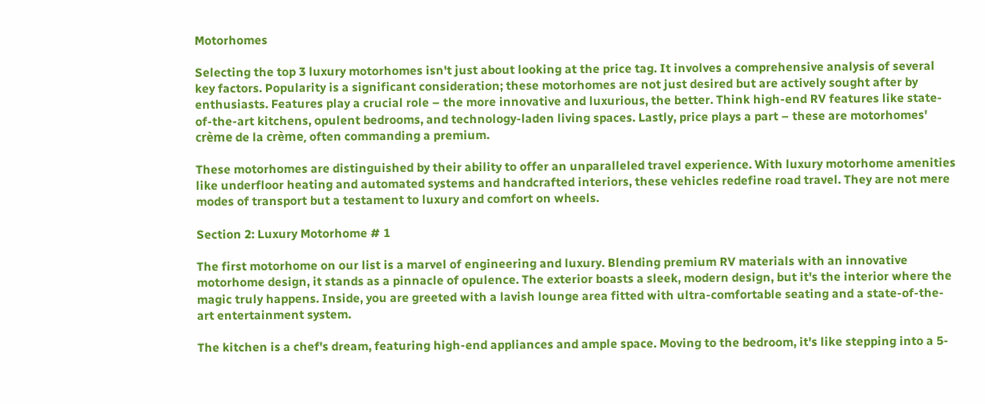Motorhomes

Selecting the top 3 luxury motorhomes isn't just about looking at the price tag. It involves a comprehensive analysis of several key factors. Popularity is a significant consideration; these motorhomes are not just desired but are actively sought after by enthusiasts. Features play a crucial role – the more innovative and luxurious, the better. Think high-end RV features like state-of-the-art kitchens, opulent bedrooms, and technology-laden living spaces. Lastly, price plays a part – these are motorhomes' crème de la crème, often commanding a premium.

These motorhomes are distinguished by their ability to offer an unparalleled travel experience. With luxury motorhome amenities like underfloor heating and automated systems and handcrafted interiors, these vehicles redefine road travel. They are not mere modes of transport but a testament to luxury and comfort on wheels.

Section 2: Luxury Motorhome # 1

The first motorhome on our list is a marvel of engineering and luxury. Blending premium RV materials with an innovative motorhome design, it stands as a pinnacle of opulence. The exterior boasts a sleek, modern design, but it's the interior where the magic truly happens. Inside, you are greeted with a lavish lounge area fitted with ultra-comfortable seating and a state-of-the-art entertainment system.

The kitchen is a chef's dream, featuring high-end appliances and ample space. Moving to the bedroom, it's like stepping into a 5-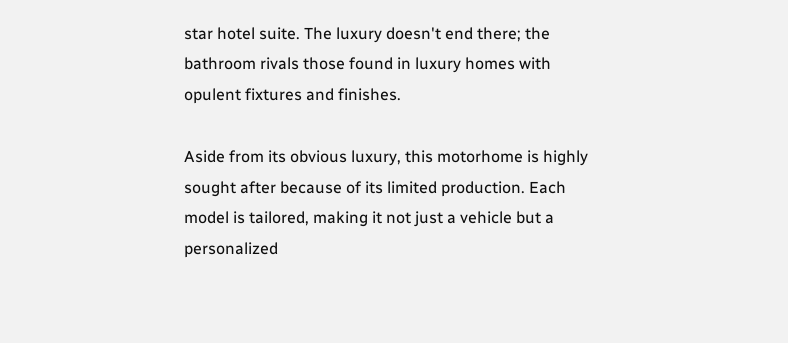star hotel suite. The luxury doesn't end there; the bathroom rivals those found in luxury homes with opulent fixtures and finishes.

Aside from its obvious luxury, this motorhome is highly sought after because of its limited production. Each model is tailored, making it not just a vehicle but a personalized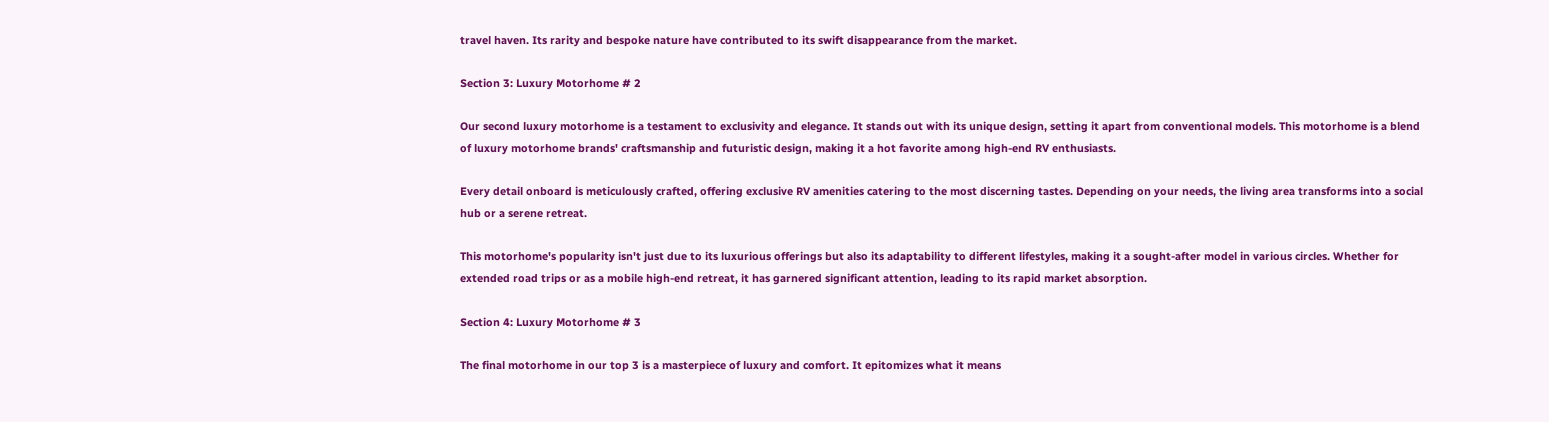travel haven. Its rarity and bespoke nature have contributed to its swift disappearance from the market.

Section 3: Luxury Motorhome # 2

Our second luxury motorhome is a testament to exclusivity and elegance. It stands out with its unique design, setting it apart from conventional models. This motorhome is a blend of luxury motorhome brands' craftsmanship and futuristic design, making it a hot favorite among high-end RV enthusiasts.

Every detail onboard is meticulously crafted, offering exclusive RV amenities catering to the most discerning tastes. Depending on your needs, the living area transforms into a social hub or a serene retreat.

This motorhome's popularity isn't just due to its luxurious offerings but also its adaptability to different lifestyles, making it a sought-after model in various circles. Whether for extended road trips or as a mobile high-end retreat, it has garnered significant attention, leading to its rapid market absorption.

Section 4: Luxury Motorhome # 3

The final motorhome in our top 3 is a masterpiece of luxury and comfort. It epitomizes what it means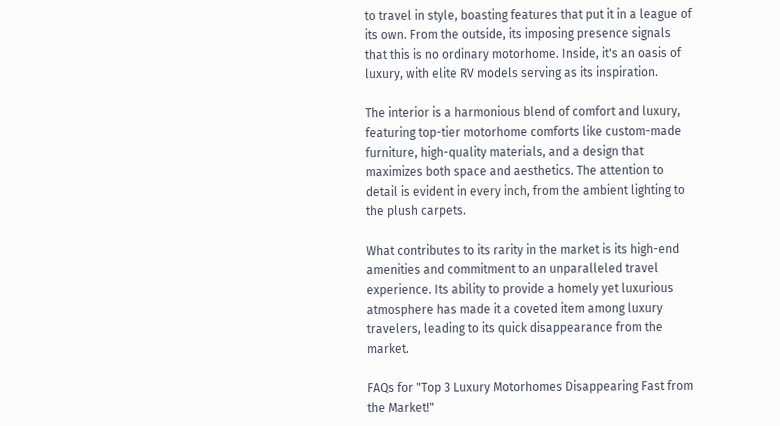to travel in style, boasting features that put it in a league of its own. From the outside, its imposing presence signals that this is no ordinary motorhome. Inside, it's an oasis of luxury, with elite RV models serving as its inspiration.

The interior is a harmonious blend of comfort and luxury, featuring top-tier motorhome comforts like custom-made furniture, high-quality materials, and a design that maximizes both space and aesthetics. The attention to detail is evident in every inch, from the ambient lighting to the plush carpets.

What contributes to its rarity in the market is its high-end amenities and commitment to an unparalleled travel experience. Its ability to provide a homely yet luxurious atmosphere has made it a coveted item among luxury travelers, leading to its quick disappearance from the market.

FAQs for "Top 3 Luxury Motorhomes Disappearing Fast from the Market!"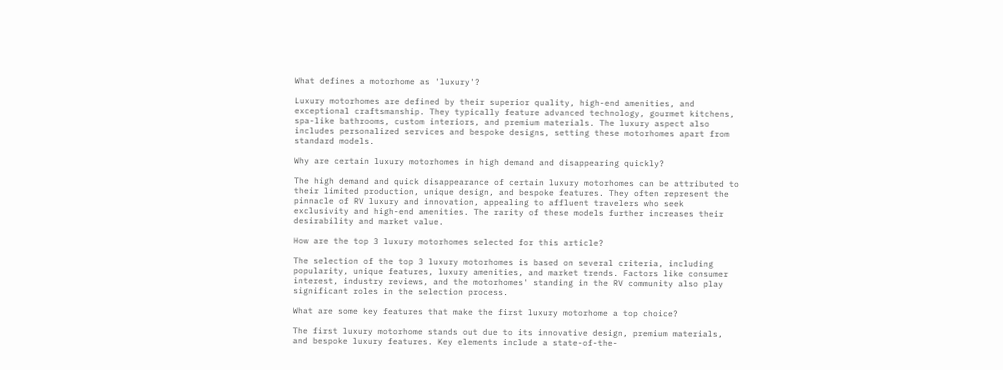What defines a motorhome as 'luxury'?

Luxury motorhomes are defined by their superior quality, high-end amenities, and exceptional craftsmanship. They typically feature advanced technology, gourmet kitchens, spa-like bathrooms, custom interiors, and premium materials. The luxury aspect also includes personalized services and bespoke designs, setting these motorhomes apart from standard models.

Why are certain luxury motorhomes in high demand and disappearing quickly?

The high demand and quick disappearance of certain luxury motorhomes can be attributed to their limited production, unique design, and bespoke features. They often represent the pinnacle of RV luxury and innovation, appealing to affluent travelers who seek exclusivity and high-end amenities. The rarity of these models further increases their desirability and market value.

How are the top 3 luxury motorhomes selected for this article?

The selection of the top 3 luxury motorhomes is based on several criteria, including popularity, unique features, luxury amenities, and market trends. Factors like consumer interest, industry reviews, and the motorhomes' standing in the RV community also play significant roles in the selection process.

What are some key features that make the first luxury motorhome a top choice?

The first luxury motorhome stands out due to its innovative design, premium materials, and bespoke luxury features. Key elements include a state-of-the-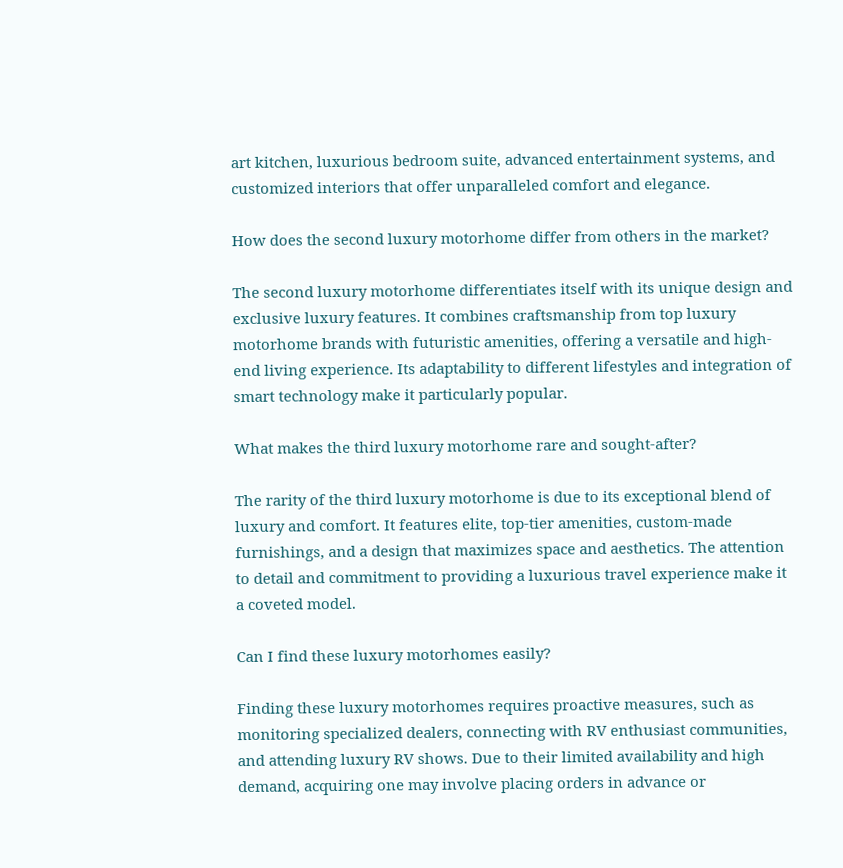art kitchen, luxurious bedroom suite, advanced entertainment systems, and customized interiors that offer unparalleled comfort and elegance.

How does the second luxury motorhome differ from others in the market?

The second luxury motorhome differentiates itself with its unique design and exclusive luxury features. It combines craftsmanship from top luxury motorhome brands with futuristic amenities, offering a versatile and high-end living experience. Its adaptability to different lifestyles and integration of smart technology make it particularly popular.

What makes the third luxury motorhome rare and sought-after?

The rarity of the third luxury motorhome is due to its exceptional blend of luxury and comfort. It features elite, top-tier amenities, custom-made furnishings, and a design that maximizes space and aesthetics. The attention to detail and commitment to providing a luxurious travel experience make it a coveted model.

Can I find these luxury motorhomes easily?

Finding these luxury motorhomes requires proactive measures, such as monitoring specialized dealers, connecting with RV enthusiast communities, and attending luxury RV shows. Due to their limited availability and high demand, acquiring one may involve placing orders in advance or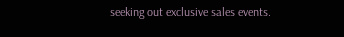seeking out exclusive sales events.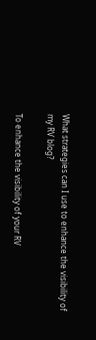What strategies can I use to enhance the visibility of my RV blog?

To enhance the visibility of your RV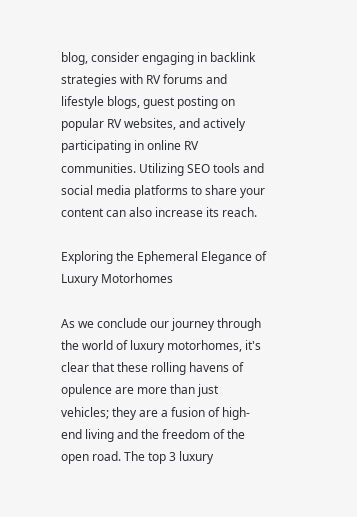blog, consider engaging in backlink strategies with RV forums and lifestyle blogs, guest posting on popular RV websites, and actively participating in online RV communities. Utilizing SEO tools and social media platforms to share your content can also increase its reach.

Exploring the Ephemeral Elegance of Luxury Motorhomes

As we conclude our journey through the world of luxury motorhomes, it's clear that these rolling havens of opulence are more than just vehicles; they are a fusion of high-end living and the freedom of the open road. The top 3 luxury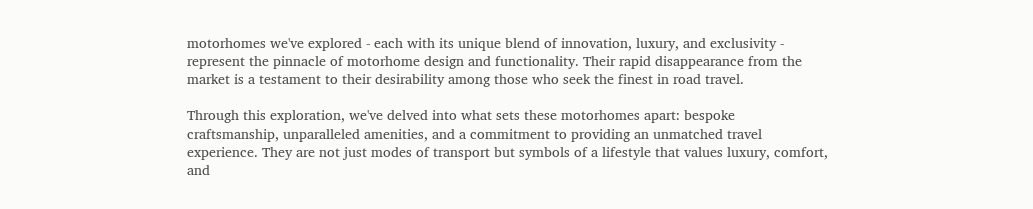motorhomes we've explored - each with its unique blend of innovation, luxury, and exclusivity - represent the pinnacle of motorhome design and functionality. Their rapid disappearance from the market is a testament to their desirability among those who seek the finest in road travel.

Through this exploration, we've delved into what sets these motorhomes apart: bespoke craftsmanship, unparalleled amenities, and a commitment to providing an unmatched travel experience. They are not just modes of transport but symbols of a lifestyle that values luxury, comfort, and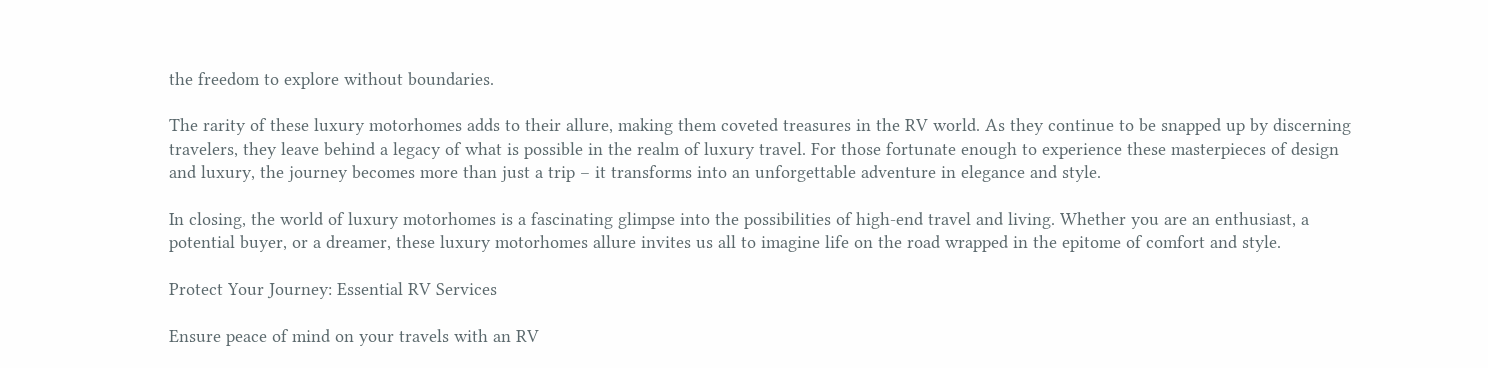the freedom to explore without boundaries.

The rarity of these luxury motorhomes adds to their allure, making them coveted treasures in the RV world. As they continue to be snapped up by discerning travelers, they leave behind a legacy of what is possible in the realm of luxury travel. For those fortunate enough to experience these masterpieces of design and luxury, the journey becomes more than just a trip – it transforms into an unforgettable adventure in elegance and style.

In closing, the world of luxury motorhomes is a fascinating glimpse into the possibilities of high-end travel and living. Whether you are an enthusiast, a potential buyer, or a dreamer, these luxury motorhomes allure invites us all to imagine life on the road wrapped in the epitome of comfort and style.

Protect Your Journey: Essential RV Services

Ensure peace of mind on your travels with an RV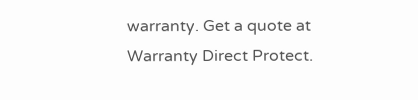warranty. Get a quote at Warranty Direct Protect.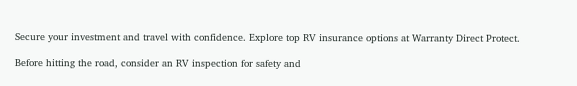Secure your investment and travel with confidence. Explore top RV insurance options at Warranty Direct Protect.

Before hitting the road, consider an RV inspection for safety and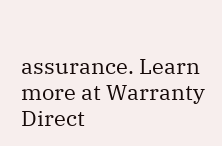assurance. Learn more at Warranty Direct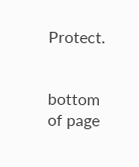Protect.


bottom of page